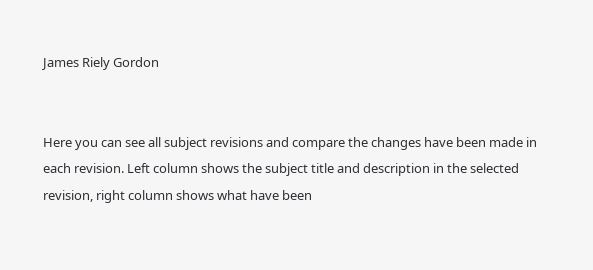James Riely Gordon


Here you can see all subject revisions and compare the changes have been made in each revision. Left column shows the subject title and description in the selected revision, right column shows what have been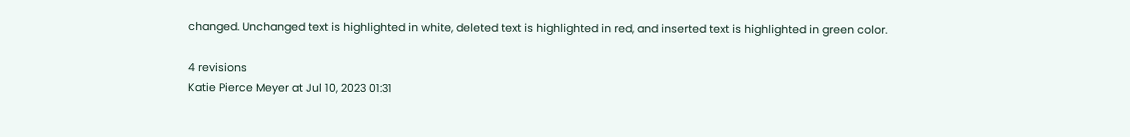changed. Unchanged text is highlighted in white, deleted text is highlighted in red, and inserted text is highlighted in green color.

4 revisions
Katie Pierce Meyer at Jul 10, 2023 01:31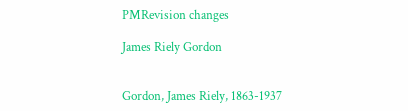PMRevision changes

James Riely Gordon


Gordon, James Riely, 1863-1937